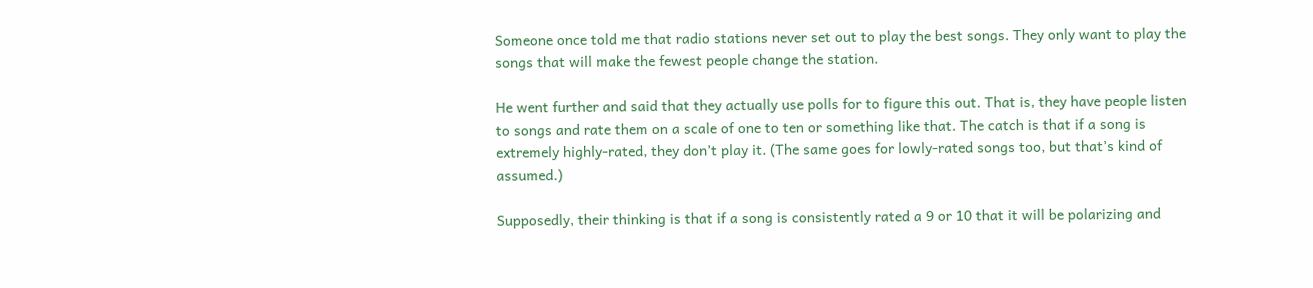Someone once told me that radio stations never set out to play the best songs. They only want to play the songs that will make the fewest people change the station.

He went further and said that they actually use polls for to figure this out. That is, they have people listen to songs and rate them on a scale of one to ten or something like that. The catch is that if a song is extremely highly-rated, they don’t play it. (The same goes for lowly-rated songs too, but that’s kind of assumed.)

Supposedly, their thinking is that if a song is consistently rated a 9 or 10 that it will be polarizing and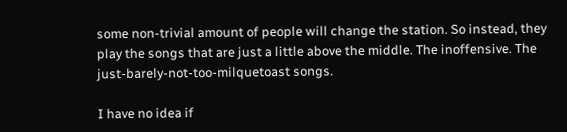some non-trivial amount of people will change the station. So instead, they play the songs that are just a little above the middle. The inoffensive. The just-barely-not-too-milquetoast songs.

I have no idea if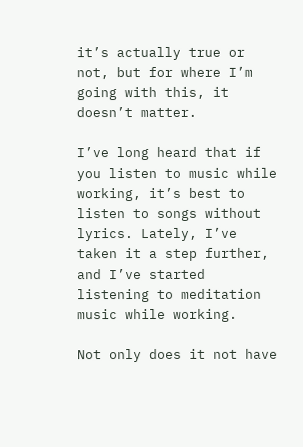it’s actually true or not, but for where I’m going with this, it doesn’t matter.

I’ve long heard that if you listen to music while working, it’s best to listen to songs without lyrics. Lately, I’ve taken it a step further, and I’ve started listening to meditation music while working.

Not only does it not have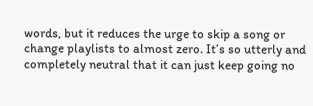words, but it reduces the urge to skip a song or change playlists to almost zero. It’s so utterly and completely neutral that it can just keep going no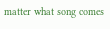matter what song comes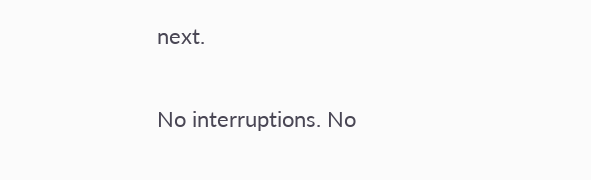next.

No interruptions. No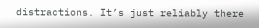distractions. It’s just reliably there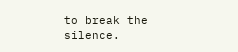to break the silence.